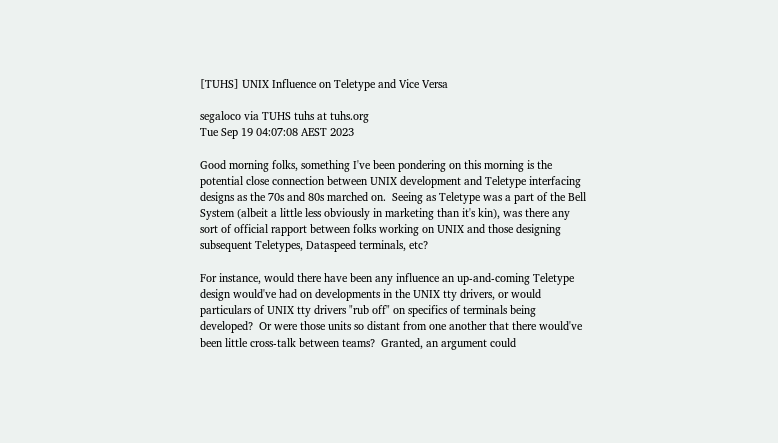[TUHS] UNIX Influence on Teletype and Vice Versa

segaloco via TUHS tuhs at tuhs.org
Tue Sep 19 04:07:08 AEST 2023

Good morning folks, something I've been pondering on this morning is the potential close connection between UNIX development and Teletype interfacing designs as the 70s and 80s marched on.  Seeing as Teletype was a part of the Bell System (albeit a little less obviously in marketing than it's kin), was there any sort of official rapport between folks working on UNIX and those designing subsequent Teletypes, Dataspeed terminals, etc?

For instance, would there have been any influence an up-and-coming Teletype design would've had on developments in the UNIX tty drivers, or would particulars of UNIX tty drivers "rub off" on specifics of terminals being developed?  Or were those units so distant from one another that there would've been little cross-talk between teams?  Granted, an argument could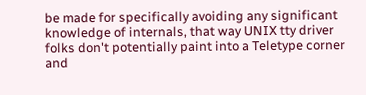be made for specifically avoiding any significant knowledge of internals, that way UNIX tty driver folks don't potentially paint into a Teletype corner and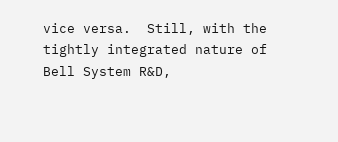vice versa.  Still, with the tightly integrated nature of Bell System R&D,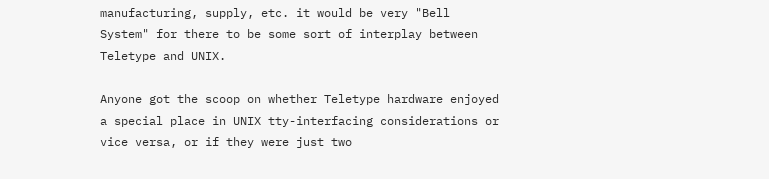manufacturing, supply, etc. it would be very "Bell System" for there to be some sort of interplay between Teletype and UNIX.

Anyone got the scoop on whether Teletype hardware enjoyed a special place in UNIX tty-interfacing considerations or vice versa, or if they were just two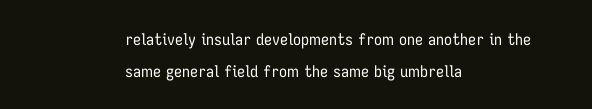relatively insular developments from one another in the same general field from the same big umbrella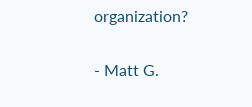organization?

- Matt G.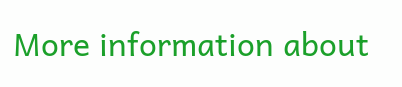More information about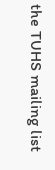the TUHS mailing list